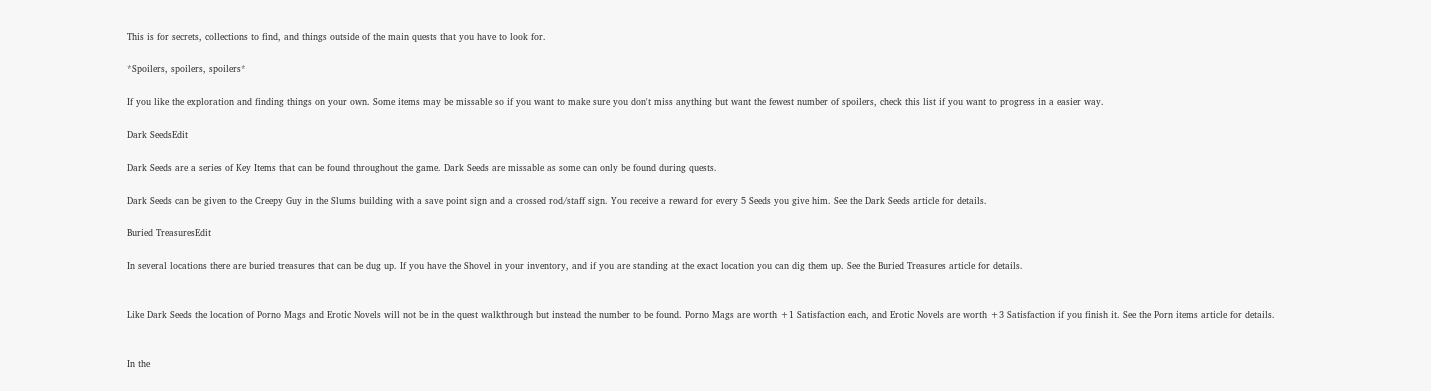This is for secrets, collections to find, and things outside of the main quests that you have to look for.

*Spoilers, spoilers, spoilers*

If you like the exploration and finding things on your own. Some items may be missable so if you want to make sure you don't miss anything but want the fewest number of spoilers, check this list if you want to progress in a easier way.

Dark SeedsEdit

Dark Seeds are a series of Key Items that can be found throughout the game. Dark Seeds are missable as some can only be found during quests.

Dark Seeds can be given to the Creepy Guy in the Slums building with a save point sign and a crossed rod/staff sign. You receive a reward for every 5 Seeds you give him. See the Dark Seeds article for details.

Buried TreasuresEdit

In several locations there are buried treasures that can be dug up. If you have the Shovel in your inventory, and if you are standing at the exact location you can dig them up. See the Buried Treasures article for details.


Like Dark Seeds the location of Porno Mags and Erotic Novels will not be in the quest walkthrough but instead the number to be found. Porno Mags are worth +1 Satisfaction each, and Erotic Novels are worth +3 Satisfaction if you finish it. See the Porn items article for details.


In the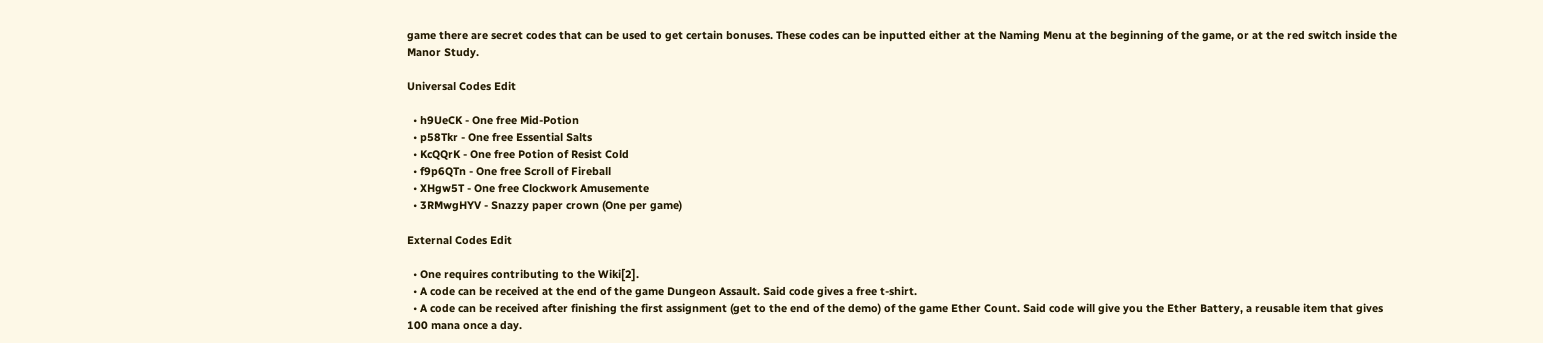game there are secret codes that can be used to get certain bonuses. These codes can be inputted either at the Naming Menu at the beginning of the game, or at the red switch inside the Manor Study.

Universal Codes Edit

  • h9UeCK - One free Mid-Potion
  • p58Tkr - One free Essential Salts
  • KcQQrK - One free Potion of Resist Cold
  • f9p6QTn - One free Scroll of Fireball
  • XHgw5T - One free Clockwork Amusemente
  • 3RMwgHYV - Snazzy paper crown (One per game)

External Codes Edit

  • One requires contributing to the Wiki[2].
  • A code can be received at the end of the game Dungeon Assault. Said code gives a free t-shirt.
  • A code can be received after finishing the first assignment (get to the end of the demo) of the game Ether Count. Said code will give you the Ether Battery, a reusable item that gives 100 mana once a day.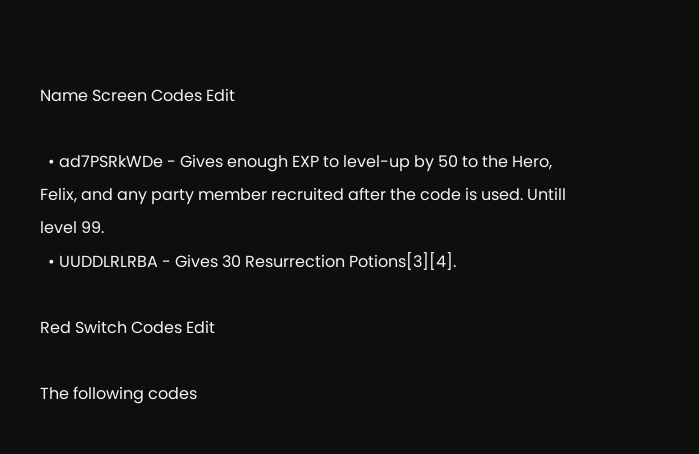Name Screen Codes Edit

  • ad7PSRkWDe - Gives enough EXP to level-up by 50 to the Hero, Felix, and any party member recruited after the code is used. Untill level 99.
  • UUDDLRLRBA - Gives 30 Resurrection Potions[3][4].

Red Switch Codes Edit

The following codes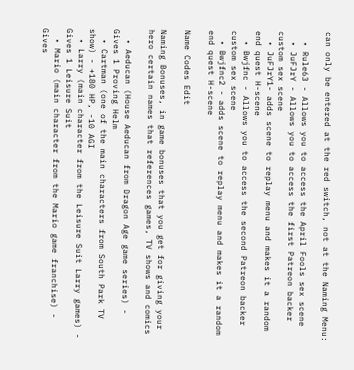can only be entered at the red switch, not at the Naming Menu:

  • Rule63 - Allows you to access the April Fools sex scene
  • JuFJrY - Allows you to access the first Patreon backer custom sex scene
  • JuFJrY1- adds scene to replay menu and makes it a random end quest H-scene
  • Bwjfnc - Allows you to access the second Patreon backer custom sex scene
  • Bwjfnc2 - adds scene to replay menu and makes it a random end quest H-scene

Name Codes Edit

Naming Bonuses, in game bonuses that you get for giving your hero certain names that references games, TV shows and comics

  • Aeducan (House Aeducan from Dragon Age game series) - Gives 1 Proving Helm
  • Cartman (one of the main characters from South Park TV show) - +180 HP, -10 AGI
  • Larry (main character from the Leisure Suit Larry games) - Gives 1 Leisure Suit
  • Mario (main character from the Mario game franchise) - Gives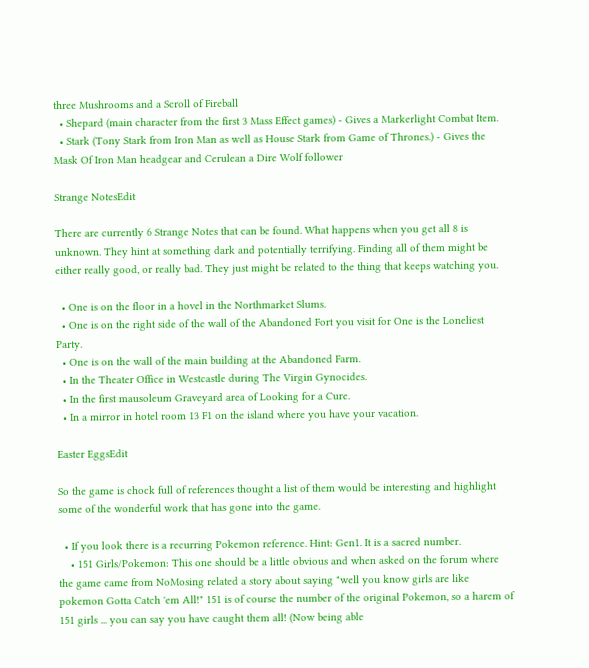three Mushrooms and a Scroll of Fireball
  • Shepard (main character from the first 3 Mass Effect games) - Gives a Markerlight Combat Item.
  • Stark (Tony Stark from Iron Man as well as House Stark from Game of Thrones.) - Gives the Mask Of Iron Man headgear and Cerulean a Dire Wolf follower

Strange NotesEdit

There are currently 6 Strange Notes that can be found. What happens when you get all 8 is unknown. They hint at something dark and potentially terrifying. Finding all of them might be either really good, or really bad. They just might be related to the thing that keeps watching you.

  • One is on the floor in a hovel in the Northmarket Slums.
  • One is on the right side of the wall of the Abandoned Fort you visit for One is the Loneliest Party.
  • One is on the wall of the main building at the Abandoned Farm.
  • In the Theater Office in Westcastle during The Virgin Gynocides.
  • In the first mausoleum Graveyard area of Looking for a Cure.
  • In a mirror in hotel room 13 F1 on the island where you have your vacation.

Easter EggsEdit

So the game is chock full of references thought a list of them would be interesting and highlight some of the wonderful work that has gone into the game.

  • If you look there is a recurring Pokemon reference. Hint: Gen1. It is a sacred number.
    • 151 Girls/Pokemon: This one should be a little obvious and when asked on the forum where the game came from NoMosing related a story about saying "well you know girls are like pokemon Gotta Catch 'em All!" 151 is of course the number of the original Pokemon, so a harem of 151 girls ... you can say you have caught them all! (Now being able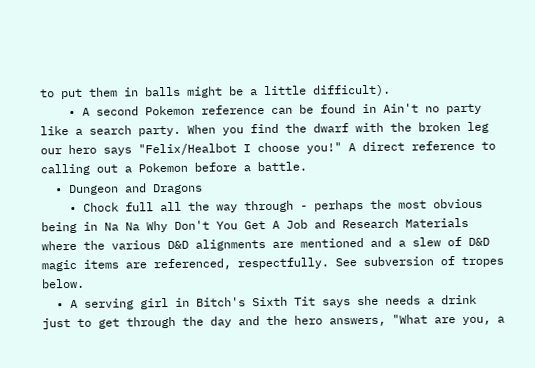to put them in balls might be a little difficult).
    • A second Pokemon reference can be found in Ain't no party like a search party. When you find the dwarf with the broken leg our hero says "Felix/Healbot I choose you!" A direct reference to calling out a Pokemon before a battle.
  • Dungeon and Dragons
    • Chock full all the way through - perhaps the most obvious being in Na Na Why Don't You Get A Job and Research Materials where the various D&D alignments are mentioned and a slew of D&D magic items are referenced, respectfully. See subversion of tropes below.
  • A serving girl in Bitch's Sixth Tit says she needs a drink just to get through the day and the hero answers, "What are you, a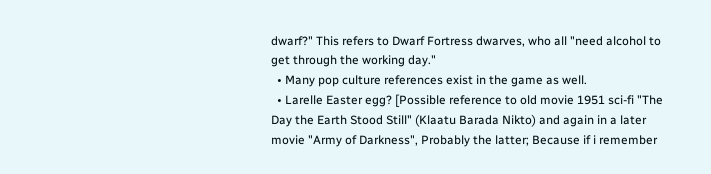dwarf?" This refers to Dwarf Fortress dwarves, who all "need alcohol to get through the working day."
  • Many pop culture references exist in the game as well.
  • Larelle Easter egg? [Possible reference to old movie 1951 sci-fi "The Day the Earth Stood Still" (Klaatu Barada Nikto) and again in a later movie "Army of Darkness", Probably the latter; Because if i remember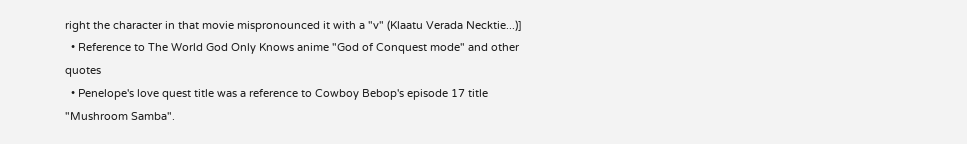right the character in that movie mispronounced it with a "v" (Klaatu Verada Necktie...)]
  • Reference to The World God Only Knows anime "God of Conquest mode" and other quotes
  • Penelope's love quest title was a reference to Cowboy Bebop's episode 17 title "Mushroom Samba".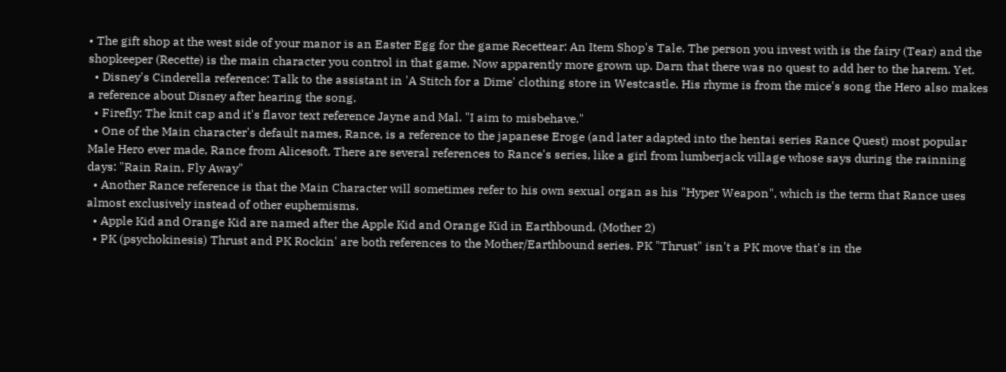• The gift shop at the west side of your manor is an Easter Egg for the game Recettear: An Item Shop's Tale. The person you invest with is the fairy (Tear) and the shopkeeper (Recette) is the main character you control in that game. Now apparently more grown up. Darn that there was no quest to add her to the harem. Yet.
  • Disney's Cinderella reference: Talk to the assistant in 'A Stitch for a Dime' clothing store in Westcastle. His rhyme is from the mice's song the Hero also makes a reference about Disney after hearing the song.
  • Firefly: The knit cap and it's flavor text reference Jayne and Mal. "I aim to misbehave."
  • One of the Main character's default names, Rance, is a reference to the japanese Eroge (and later adapted into the hentai series Rance Quest) most popular Male Hero ever made, Rance from Alicesoft. There are several references to Rance's series, like a girl from lumberjack village whose says during the rainning days: "Rain Rain, Fly Away"
  • Another Rance reference is that the Main Character will sometimes refer to his own sexual organ as his "Hyper Weapon", which is the term that Rance uses almost exclusively instead of other euphemisms.
  • Apple Kid and Orange Kid are named after the Apple Kid and Orange Kid in Earthbound. (Mother 2)
  • PK (psychokinesis) Thrust and PK Rockin' are both references to the Mother/Earthbound series. PK "Thrust" isn't a PK move that's in the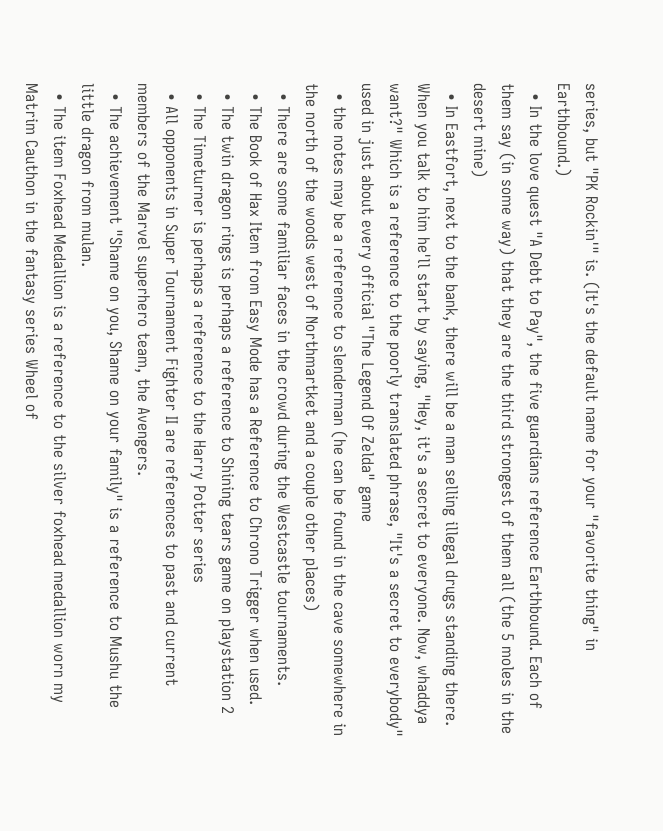series, but "PK Rockin'" is. (It's the default name for your "favorite thing" in Earthbound.)
  • In the love quest "A Debt to Pay", the five guardians reference Earthbound. Each of them say (in some way) that they are the third strongest of them all (the 5 moles in the desert mine)
  • In Eastfort, next to the bank, there will be a man selling illegal drugs standing there. When you talk to him he'll start by saying, "Hey, it's a secret to everyone. Now, whaddya want?" Which is a reference to the poorly translated phrase, "It's a secret to everybody" used in just about every official "The Legend Of Zelda" game
  • the notes may be a reference to slenderman (he can be found in the cave somewhere in the north of the woods west of Northmartket and a couple other places)
  • There are some familiar faces in the crowd during the Westcastle tournaments.
  • The Book of Hax Item from Easy Mode has a Reference to Chrono Trigger when used.
  • The twin dragon rings is perhaps a reference to Shining tears game on playstation 2
  • The Timeturner is perhaps a reference to the Harry Potter series
  • All opponents in Super Tournament Fighter II are references to past and current members of the Marvel superhero team, the Avengers.
  • The achievement "Shame on you, Shame on your family" is a reference to Mushu the little dragon from mulan.
  • The item Foxhead Medallion is a reference to the silver foxhead medallion worn my Matrim Cauthon in the fantasy series Wheel of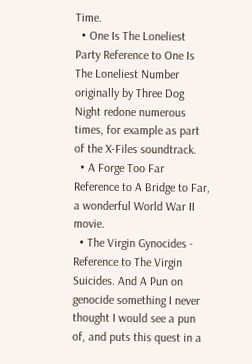Time.
  • One Is The Loneliest Party Reference to One Is The Loneliest Number originally by Three Dog Night redone numerous times, for example as part of the X-Files soundtrack.
  • A Forge Too Far Reference to A Bridge to Far, a wonderful World War II movie.
  • The Virgin Gynocides - Reference to The Virgin Suicides. And A Pun on genocide something I never thought I would see a pun of, and puts this quest in a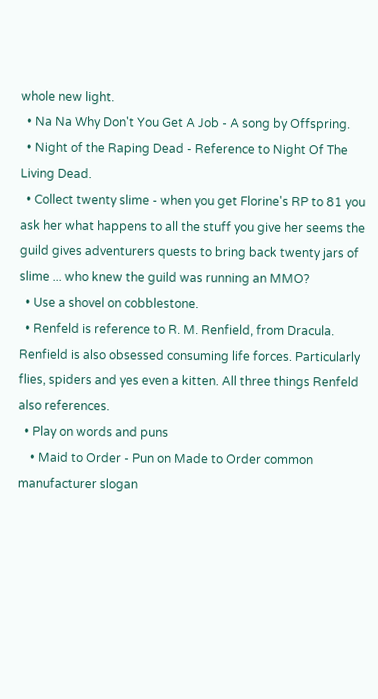whole new light.
  • Na Na Why Don't You Get A Job - A song by Offspring.
  • Night of the Raping Dead - Reference to Night Of The Living Dead.
  • Collect twenty slime - when you get Florine's RP to 81 you ask her what happens to all the stuff you give her seems the guild gives adventurers quests to bring back twenty jars of slime ... who knew the guild was running an MMO?
  • Use a shovel on cobblestone.
  • Renfeld is reference to R. M. Renfield, from Dracula. Renfield is also obsessed consuming life forces. Particularly flies, spiders and yes even a kitten. All three things Renfeld also references.
  • Play on words and puns
    • Maid to Order - Pun on Made to Order common manufacturer slogan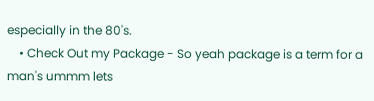especially in the 80's.
    • Check Out my Package - So yeah package is a term for a man's ummm lets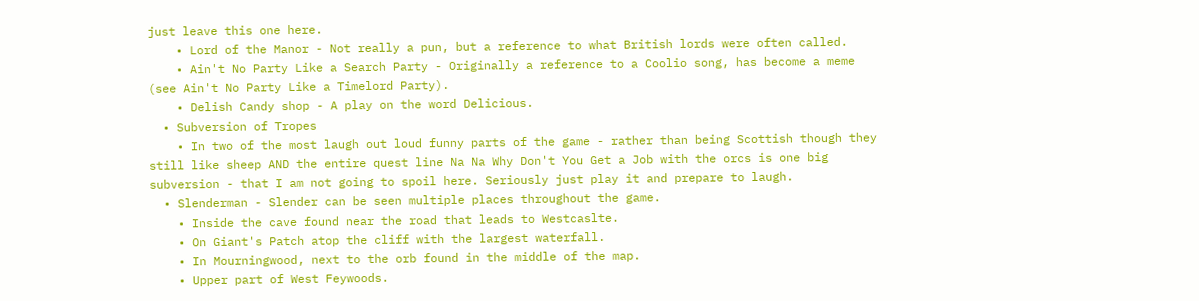just leave this one here.
    • Lord of the Manor - Not really a pun, but a reference to what British lords were often called.
    • Ain't No Party Like a Search Party - Originally a reference to a Coolio song, has become a meme (see Ain't No Party Like a Timelord Party).
    • Delish Candy shop - A play on the word Delicious.
  • Subversion of Tropes
    • In two of the most laugh out loud funny parts of the game - rather than being Scottish though they still like sheep AND the entire quest line Na Na Why Don't You Get a Job with the orcs is one big subversion - that I am not going to spoil here. Seriously just play it and prepare to laugh.
  • Slenderman - Slender can be seen multiple places throughout the game.
    • Inside the cave found near the road that leads to Westcaslte.
    • On Giant's Patch atop the cliff with the largest waterfall.
    • In Mourningwood, next to the orb found in the middle of the map.
    • Upper part of West Feywoods.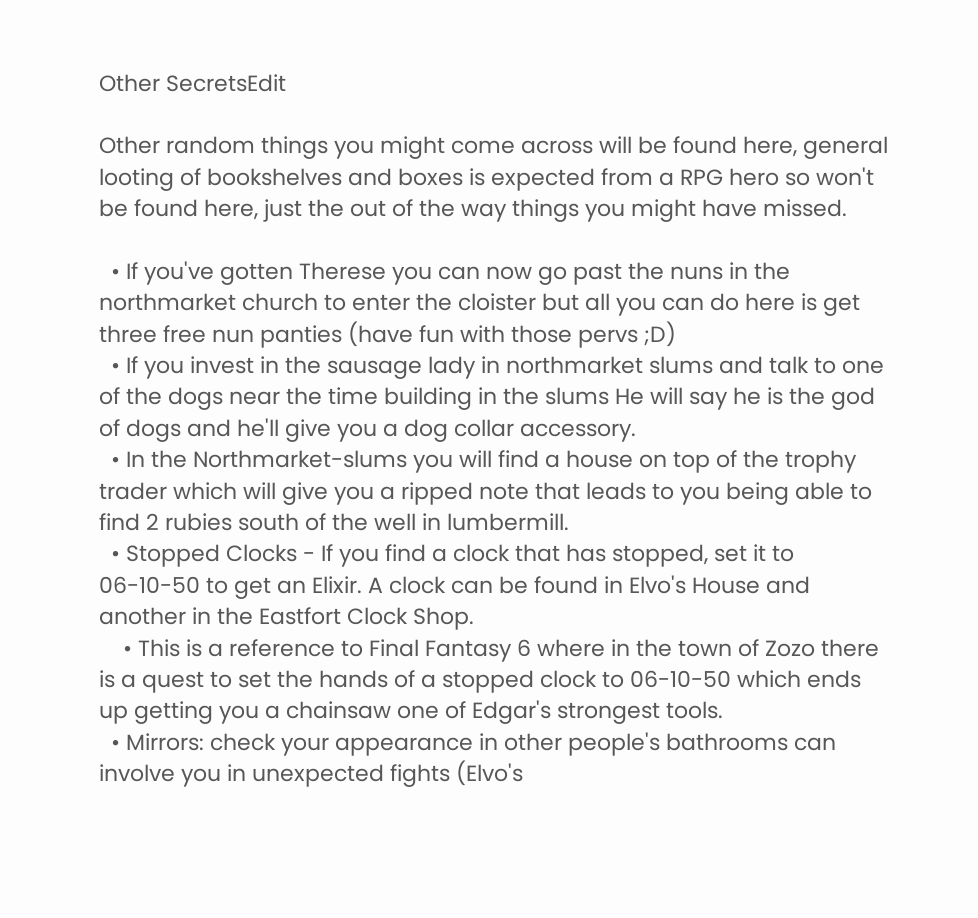Other SecretsEdit

Other random things you might come across will be found here, general looting of bookshelves and boxes is expected from a RPG hero so won't be found here, just the out of the way things you might have missed.

  • If you've gotten Therese you can now go past the nuns in the northmarket church to enter the cloister but all you can do here is get three free nun panties (have fun with those pervs ;D)
  • If you invest in the sausage lady in northmarket slums and talk to one of the dogs near the time building in the slums He will say he is the god of dogs and he'll give you a dog collar accessory.
  • In the Northmarket-slums you will find a house on top of the trophy trader which will give you a ripped note that leads to you being able to find 2 rubies south of the well in lumbermill.
  • Stopped Clocks - If you find a clock that has stopped, set it to 06-10-50 to get an Elixir. A clock can be found in Elvo's House and another in the Eastfort Clock Shop.
    • This is a reference to Final Fantasy 6 where in the town of Zozo there is a quest to set the hands of a stopped clock to 06-10-50 which ends up getting you a chainsaw one of Edgar's strongest tools.
  • Mirrors: check your appearance in other people's bathrooms can involve you in unexpected fights (Elvo's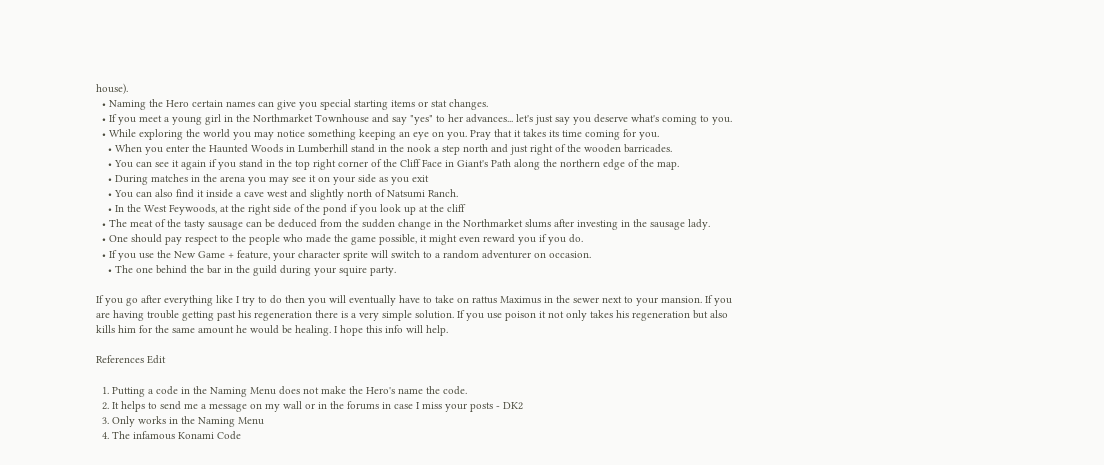house).
  • Naming the Hero certain names can give you special starting items or stat changes.
  • If you meet a young girl in the Northmarket Townhouse and say "yes" to her advances... let's just say you deserve what's coming to you.
  • While exploring the world you may notice something keeping an eye on you. Pray that it takes its time coming for you.
    • When you enter the Haunted Woods in Lumberhill stand in the nook a step north and just right of the wooden barricades.
    • You can see it again if you stand in the top right corner of the Cliff Face in Giant's Path along the northern edge of the map.
    • During matches in the arena you may see it on your side as you exit
    • You can also find it inside a cave west and slightly north of Natsumi Ranch.
    • In the West Feywoods, at the right side of the pond if you look up at the cliff
  • The meat of the tasty sausage can be deduced from the sudden change in the Northmarket slums after investing in the sausage lady.
  • One should pay respect to the people who made the game possible, it might even reward you if you do.
  • If you use the New Game + feature, your character sprite will switch to a random adventurer on occasion.
    • The one behind the bar in the guild during your squire party.

If you go after everything like I try to do then you will eventually have to take on rattus Maximus in the sewer next to your mansion. If you are having trouble getting past his regeneration there is a very simple solution. If you use poison it not only takes his regeneration but also kills him for the same amount he would be healing. I hope this info will help.

References Edit

  1. Putting a code in the Naming Menu does not make the Hero's name the code.
  2. It helps to send me a message on my wall or in the forums in case I miss your posts - DK2
  3. Only works in the Naming Menu
  4. The infamous Konami Code